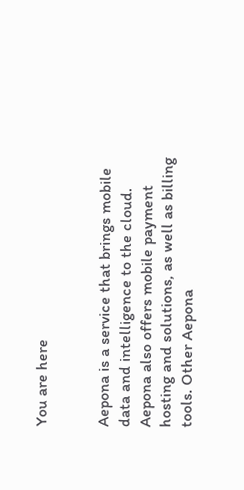You are here


Aepona is a service that brings mobile data and intelligence to the cloud. Aepona also offers mobile payment hosting and solutions, as well as billing tools. Other Aepona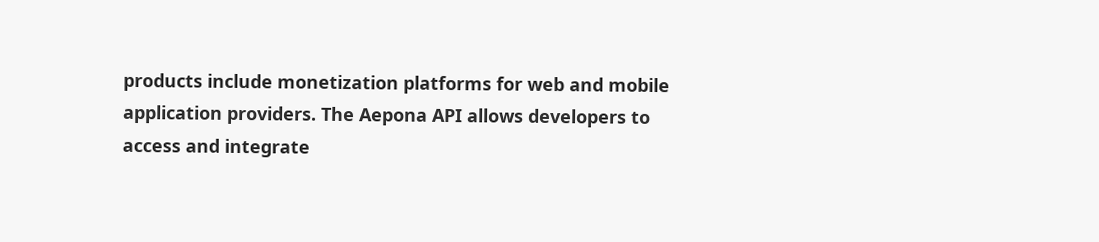products include monetization platforms for web and mobile application providers. The Aepona API allows developers to access and integrate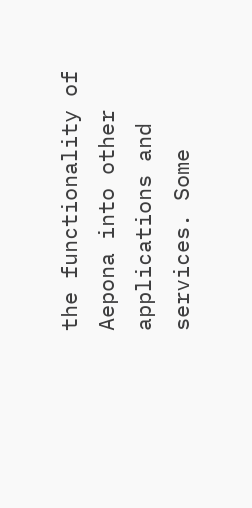the functionality of Aepona into other applications and services. Some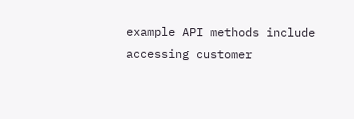example API methods include accessing customer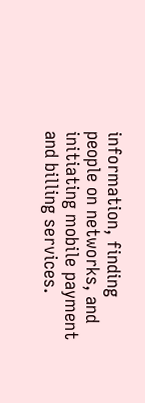information, finding people on networks, and initiating mobile payment and billing services.